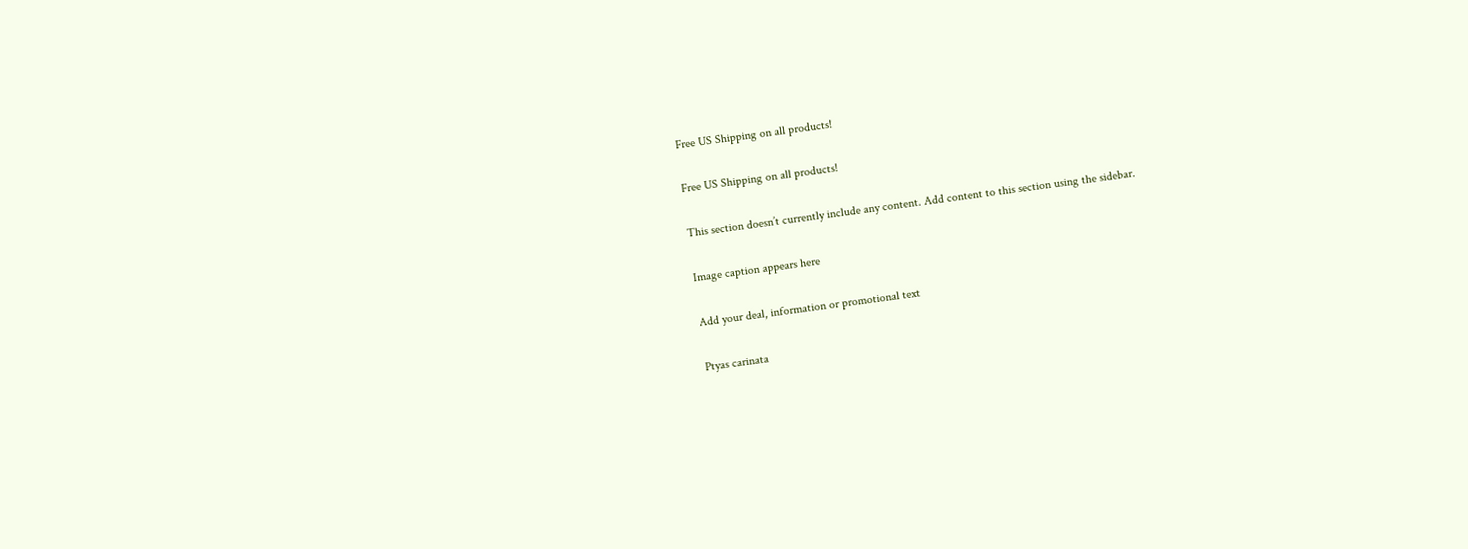Free US Shipping on all products!

Free US Shipping on all products!

This section doesn’t currently include any content. Add content to this section using the sidebar.

Image caption appears here

Add your deal, information or promotional text

Ptyas carinata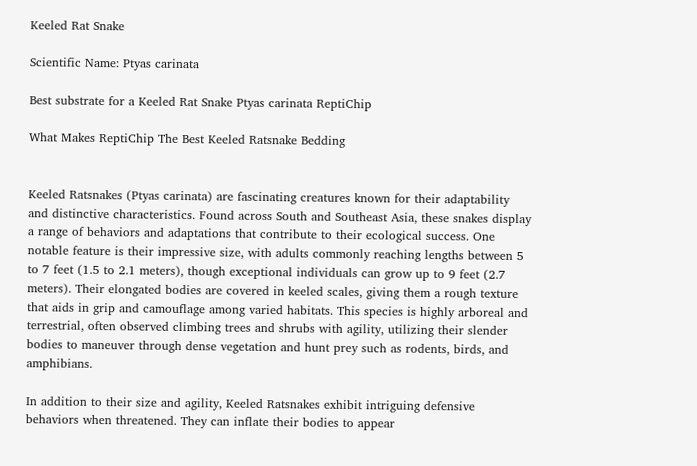Keeled Rat Snake

Scientific Name: Ptyas carinata

Best substrate for a Keeled Rat Snake Ptyas carinata ReptiChip

What Makes ReptiChip The Best Keeled Ratsnake Bedding


Keeled Ratsnakes (Ptyas carinata) are fascinating creatures known for their adaptability and distinctive characteristics. Found across South and Southeast Asia, these snakes display a range of behaviors and adaptations that contribute to their ecological success. One notable feature is their impressive size, with adults commonly reaching lengths between 5 to 7 feet (1.5 to 2.1 meters), though exceptional individuals can grow up to 9 feet (2.7 meters). Their elongated bodies are covered in keeled scales, giving them a rough texture that aids in grip and camouflage among varied habitats. This species is highly arboreal and terrestrial, often observed climbing trees and shrubs with agility, utilizing their slender bodies to maneuver through dense vegetation and hunt prey such as rodents, birds, and amphibians.

In addition to their size and agility, Keeled Ratsnakes exhibit intriguing defensive behaviors when threatened. They can inflate their bodies to appear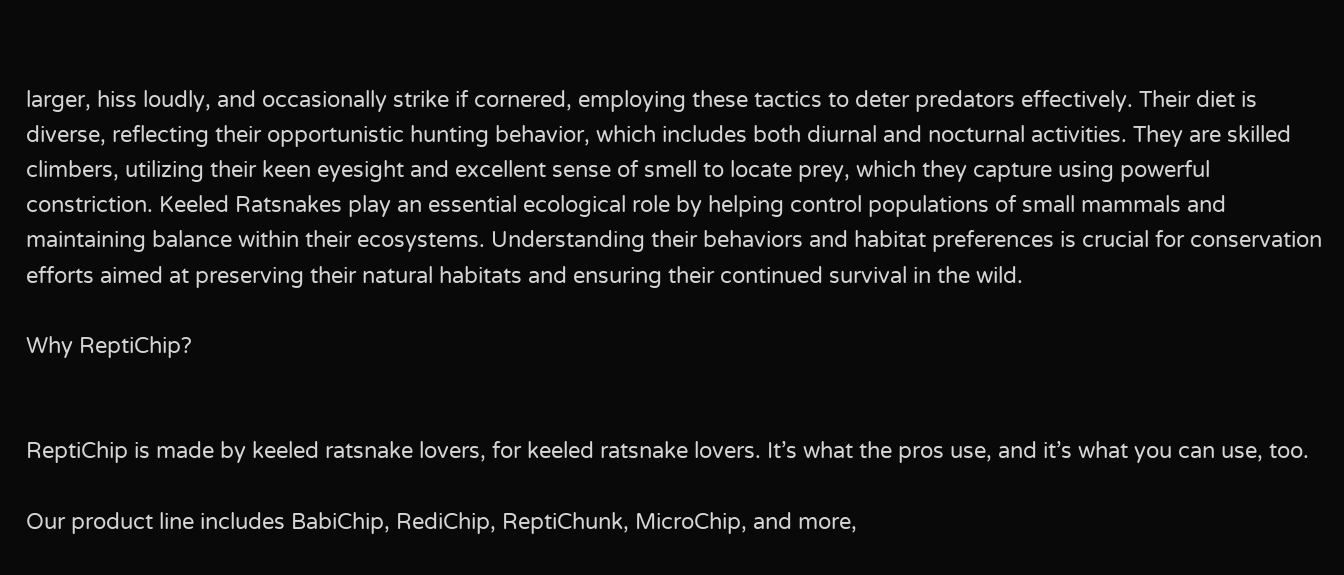larger, hiss loudly, and occasionally strike if cornered, employing these tactics to deter predators effectively. Their diet is diverse, reflecting their opportunistic hunting behavior, which includes both diurnal and nocturnal activities. They are skilled climbers, utilizing their keen eyesight and excellent sense of smell to locate prey, which they capture using powerful constriction. Keeled Ratsnakes play an essential ecological role by helping control populations of small mammals and maintaining balance within their ecosystems. Understanding their behaviors and habitat preferences is crucial for conservation efforts aimed at preserving their natural habitats and ensuring their continued survival in the wild.

Why ReptiChip?


ReptiChip is made by keeled ratsnake lovers, for keeled ratsnake lovers. It’s what the pros use, and it’s what you can use, too.

Our product line includes BabiChip, RediChip, ReptiChunk, MicroChip, and more,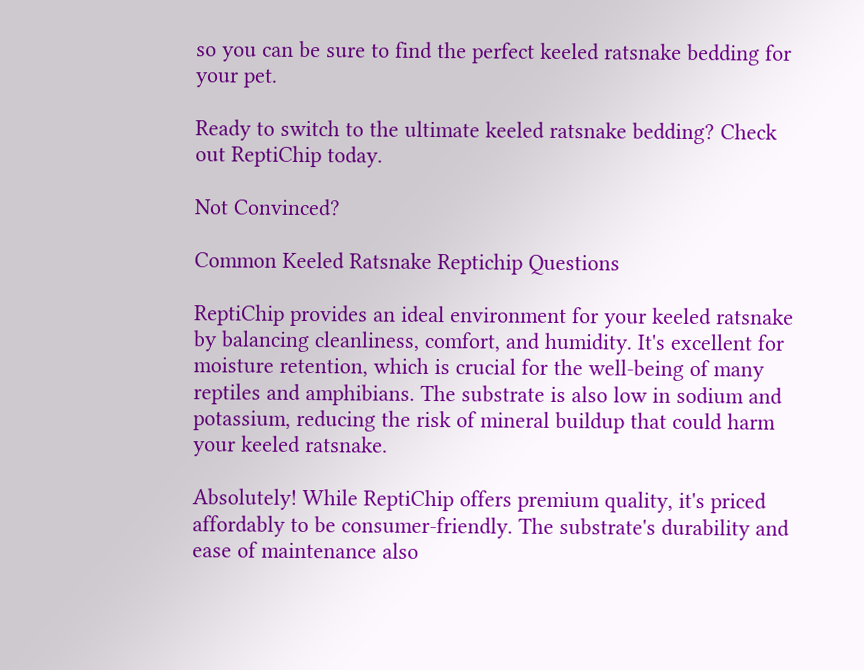so you can be sure to find the perfect keeled ratsnake bedding for your pet.

Ready to switch to the ultimate keeled ratsnake bedding? Check out ReptiChip today.

Not Convinced?

Common Keeled Ratsnake Reptichip Questions

ReptiChip provides an ideal environment for your keeled ratsnake by balancing cleanliness, comfort, and humidity. It's excellent for moisture retention, which is crucial for the well-being of many reptiles and amphibians. The substrate is also low in sodium and potassium, reducing the risk of mineral buildup that could harm your keeled ratsnake.

Absolutely! While ReptiChip offers premium quality, it's priced affordably to be consumer-friendly. The substrate's durability and ease of maintenance also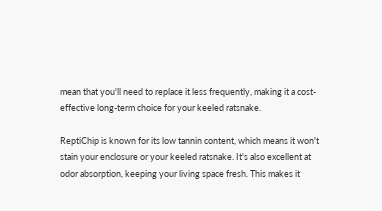mean that you'll need to replace it less frequently, making it a cost-effective long-term choice for your keeled ratsnake.

ReptiChip is known for its low tannin content, which means it won't stain your enclosure or your keeled ratsnake. It's also excellent at odor absorption, keeping your living space fresh. This makes it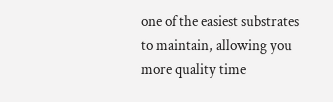one of the easiest substrates to maintain, allowing you more quality time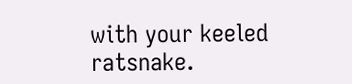with your keeled ratsnake.